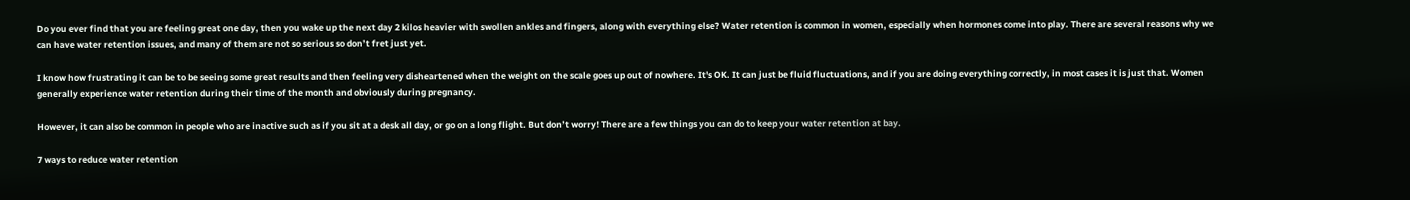Do you ever find that you are feeling great one day, then you wake up the next day 2 kilos heavier with swollen ankles and fingers, along with everything else? Water retention is common in women, especially when hormones come into play. There are several reasons why we can have water retention issues, and many of them are not so serious so don’t fret just yet.

I know how frustrating it can be to be seeing some great results and then feeling very disheartened when the weight on the scale goes up out of nowhere. It's OK. It can just be fluid fluctuations, and if you are doing everything correctly, in most cases it is just that. Women generally experience water retention during their time of the month and obviously during pregnancy.

However, it can also be common in people who are inactive such as if you sit at a desk all day, or go on a long flight. But don’t worry! There are a few things you can do to keep your water retention at bay.

7 ways to reduce water retention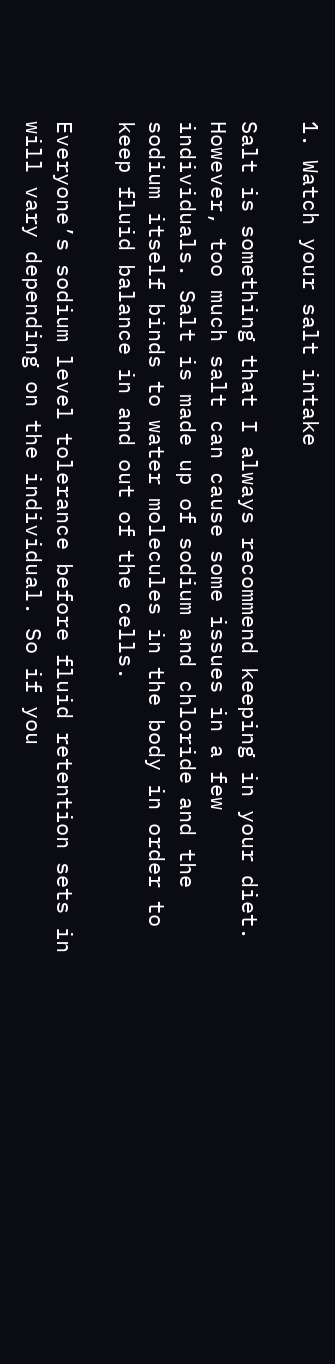1. Watch your salt intake

Salt is something that I always recommend keeping in your diet. However, too much salt can cause some issues in a few individuals. Salt is made up of sodium and chloride and the sodium itself binds to water molecules in the body in order to keep fluid balance in and out of the cells.

Everyone’s sodium level tolerance before fluid retention sets in will vary depending on the individual. So if you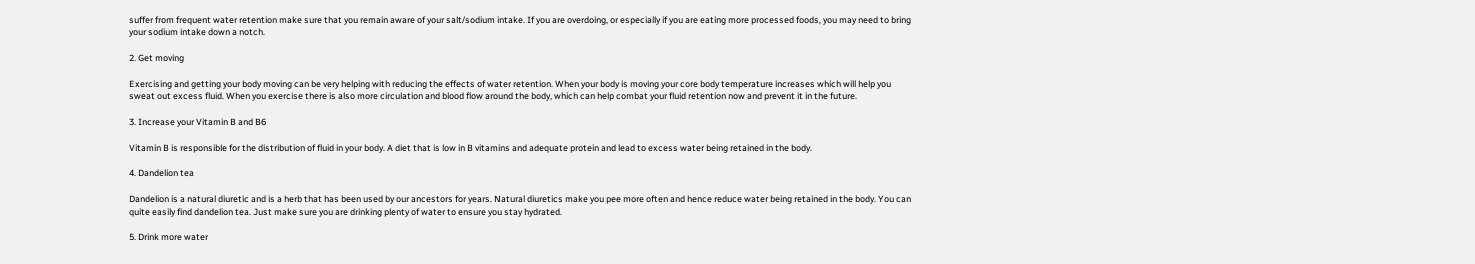suffer from frequent water retention make sure that you remain aware of your salt/sodium intake. If you are overdoing, or especially if you are eating more processed foods, you may need to bring your sodium intake down a notch.

2. Get moving

Exercising and getting your body moving can be very helping with reducing the effects of water retention. When your body is moving your core body temperature increases which will help you sweat out excess fluid. When you exercise there is also more circulation and blood flow around the body, which can help combat your fluid retention now and prevent it in the future.

3. Increase your Vitamin B and B6

Vitamin B is responsible for the distribution of fluid in your body. A diet that is low in B vitamins and adequate protein and lead to excess water being retained in the body.

4. Dandelion tea

Dandelion is a natural diuretic and is a herb that has been used by our ancestors for years. Natural diuretics make you pee more often and hence reduce water being retained in the body. You can quite easily find dandelion tea. Just make sure you are drinking plenty of water to ensure you stay hydrated.

5. Drink more water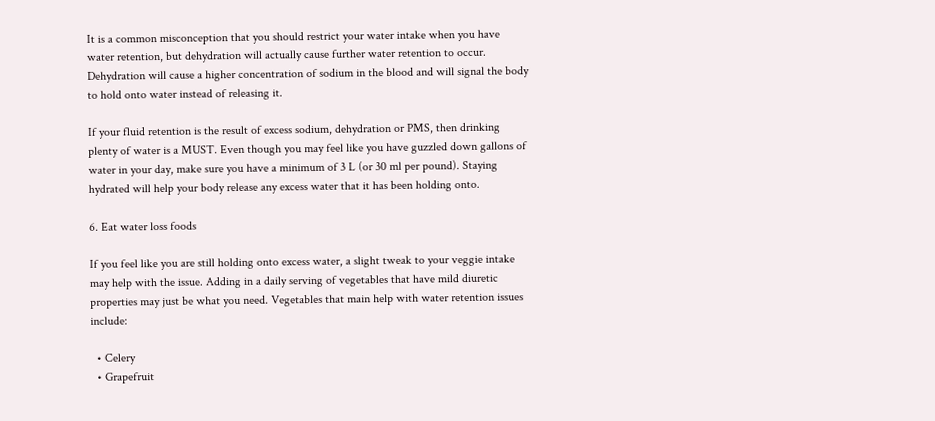It is a common misconception that you should restrict your water intake when you have water retention, but dehydration will actually cause further water retention to occur. Dehydration will cause a higher concentration of sodium in the blood and will signal the body to hold onto water instead of releasing it.

If your fluid retention is the result of excess sodium, dehydration or PMS, then drinking plenty of water is a MUST. Even though you may feel like you have guzzled down gallons of water in your day, make sure you have a minimum of 3 L (or 30 ml per pound). Staying hydrated will help your body release any excess water that it has been holding onto.

6. Eat water loss foods

If you feel like you are still holding onto excess water, a slight tweak to your veggie intake may help with the issue. Adding in a daily serving of vegetables that have mild diuretic properties may just be what you need. Vegetables that main help with water retention issues include:

  • Celery
  • Grapefruit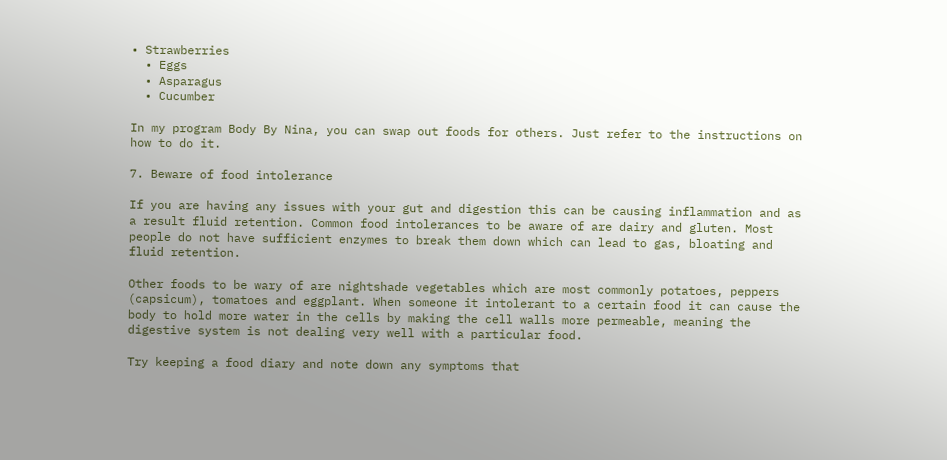• Strawberries
  • Eggs
  • Asparagus
  • Cucumber

In my program Body By Nina, you can swap out foods for others. Just refer to the instructions on how to do it.

7. Beware of food intolerance

If you are having any issues with your gut and digestion this can be causing inflammation and as a result fluid retention. Common food intolerances to be aware of are dairy and gluten. Most people do not have sufficient enzymes to break them down which can lead to gas, bloating and fluid retention.

Other foods to be wary of are nightshade vegetables which are most commonly potatoes, peppers (capsicum), tomatoes and eggplant. When someone it intolerant to a certain food it can cause the body to hold more water in the cells by making the cell walls more permeable, meaning the digestive system is not dealing very well with a particular food.

Try keeping a food diary and note down any symptoms that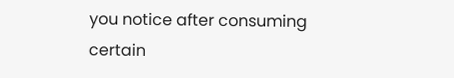you notice after consuming certain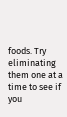foods. Try eliminating them one at a time to see if you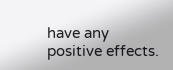have any positive effects.